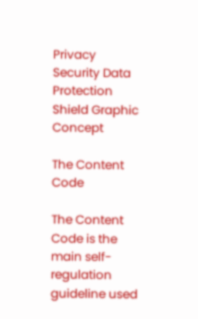Privacy Security Data Protection Shield Graphic Concept

The Content Code

The Content Code is the main self-regulation guideline used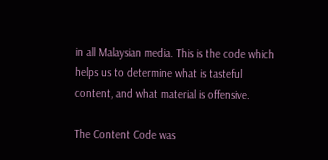in all Malaysian media. This is the code which helps us to determine what is tasteful content, and what material is offensive.

The Content Code was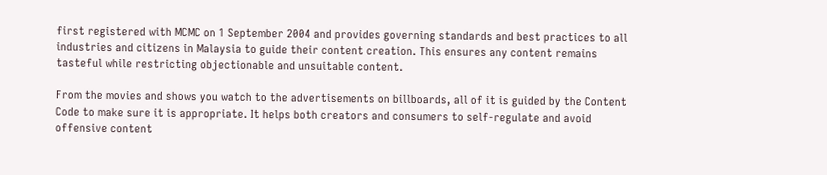first registered with MCMC on 1 September 2004 and provides governing standards and best practices to all industries and citizens in Malaysia to guide their content creation. This ensures any content remains tasteful while restricting objectionable and unsuitable content.

From the movies and shows you watch to the advertisements on billboards, all of it is guided by the Content Code to make sure it is appropriate. It helps both creators and consumers to self-regulate and avoid offensive content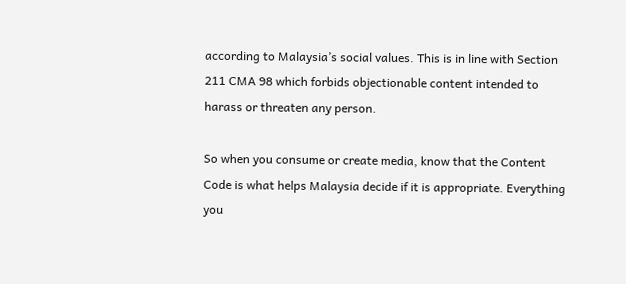according to Malaysia’s social values. This is in line with Section 211 CMA 98 which forbids objectionable content intended to harass or threaten any person.

So when you consume or create media, know that the Content Code is what helps Malaysia decide if it is appropriate. Everything you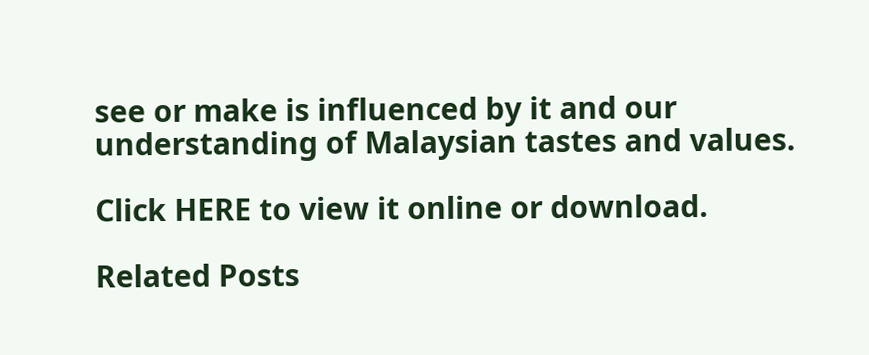see or make is influenced by it and our understanding of Malaysian tastes and values.

Click HERE to view it online or download.

Related Posts